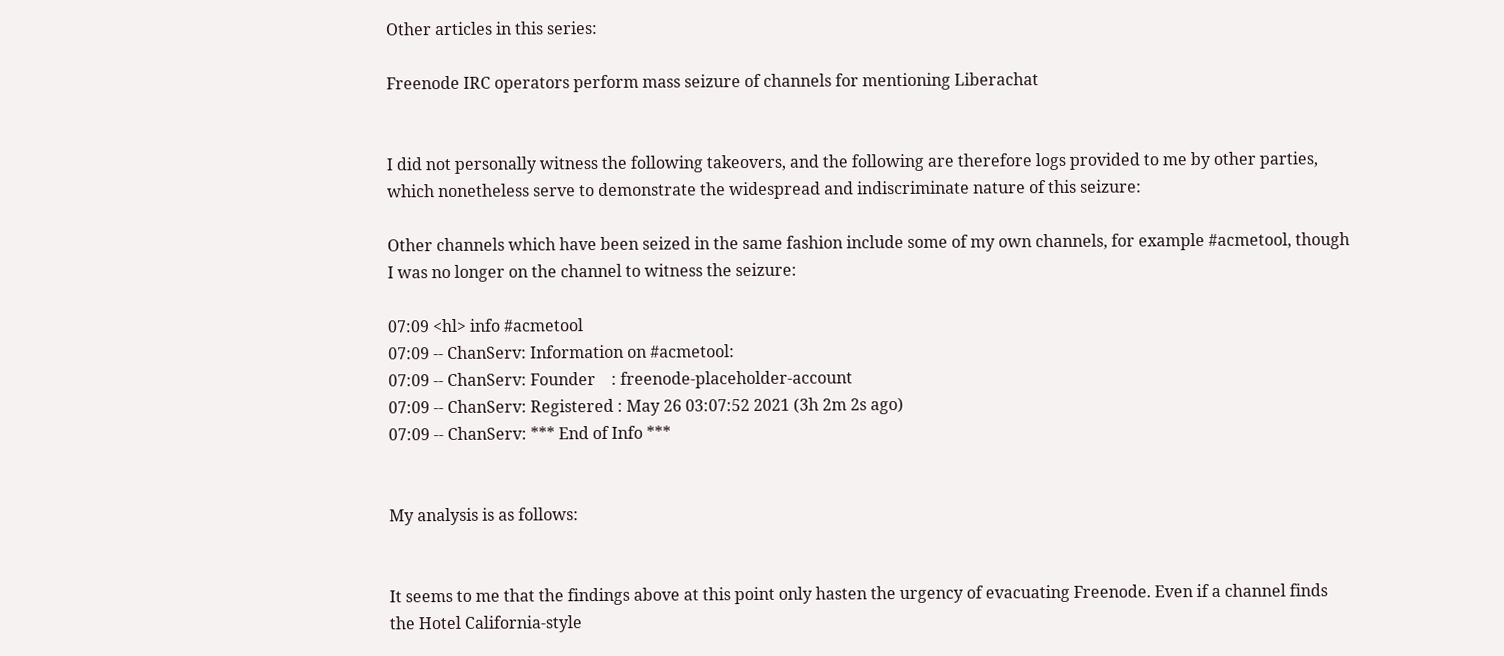Other articles in this series:

Freenode IRC operators perform mass seizure of channels for mentioning Liberachat


I did not personally witness the following takeovers, and the following are therefore logs provided to me by other parties, which nonetheless serve to demonstrate the widespread and indiscriminate nature of this seizure:

Other channels which have been seized in the same fashion include some of my own channels, for example #acmetool, though I was no longer on the channel to witness the seizure:

07:09 <hl> info #acmetool
07:09 -- ChanServ: Information on #acmetool:
07:09 -- ChanServ: Founder    : freenode-placeholder-account
07:09 -- ChanServ: Registered : May 26 03:07:52 2021 (3h 2m 2s ago)
07:09 -- ChanServ: *** End of Info ***


My analysis is as follows:


It seems to me that the findings above at this point only hasten the urgency of evacuating Freenode. Even if a channel finds the Hotel California-style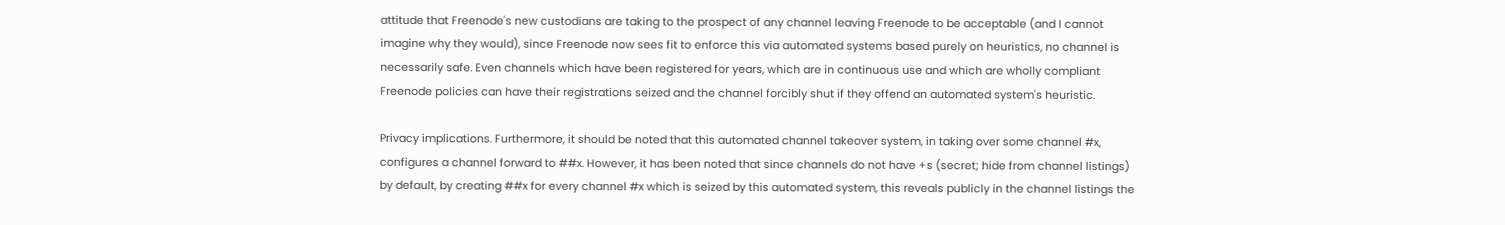attitude that Freenode's new custodians are taking to the prospect of any channel leaving Freenode to be acceptable (and I cannot imagine why they would), since Freenode now sees fit to enforce this via automated systems based purely on heuristics, no channel is necessarily safe. Even channels which have been registered for years, which are in continuous use and which are wholly compliant Freenode policies can have their registrations seized and the channel forcibly shut if they offend an automated system's heuristic.

Privacy implications. Furthermore, it should be noted that this automated channel takeover system, in taking over some channel #x, configures a channel forward to ##x. However, it has been noted that since channels do not have +s (secret; hide from channel listings) by default, by creating ##x for every channel #x which is seized by this automated system, this reveals publicly in the channel listings the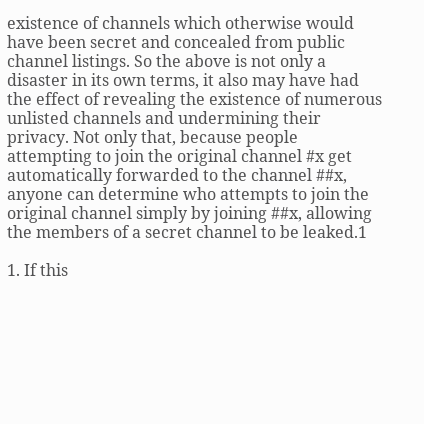existence of channels which otherwise would have been secret and concealed from public channel listings. So the above is not only a disaster in its own terms, it also may have had the effect of revealing the existence of numerous unlisted channels and undermining their privacy. Not only that, because people attempting to join the original channel #x get automatically forwarded to the channel ##x, anyone can determine who attempts to join the original channel simply by joining ##x, allowing the members of a secret channel to be leaked.1

1. If this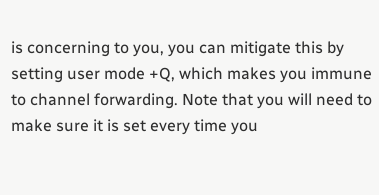is concerning to you, you can mitigate this by setting user mode +Q, which makes you immune to channel forwarding. Note that you will need to make sure it is set every time you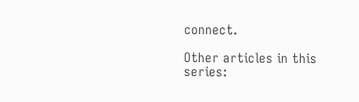connect.

Other articles in this series: